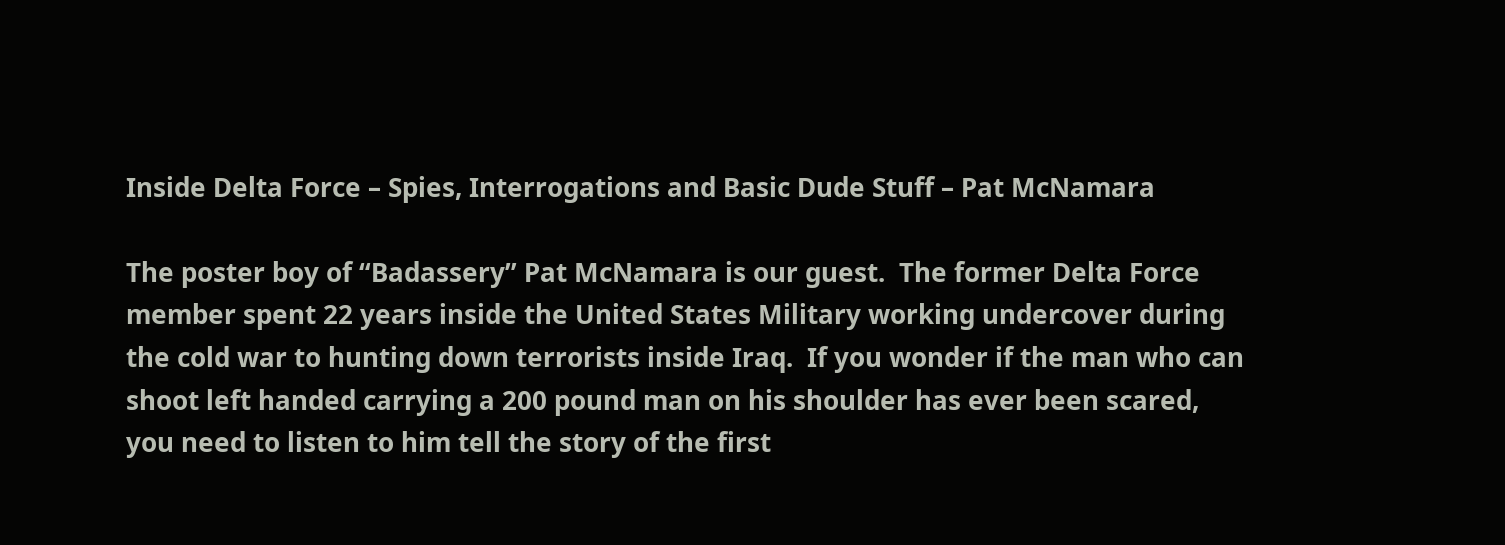Inside Delta Force – Spies, Interrogations and Basic Dude Stuff – Pat McNamara

The poster boy of “Badassery” Pat McNamara is our guest.  The former Delta Force member spent 22 years inside the United States Military working undercover during the cold war to hunting down terrorists inside Iraq.  If you wonder if the man who can shoot left handed carrying a 200 pound man on his shoulder has ever been scared, you need to listen to him tell the story of the first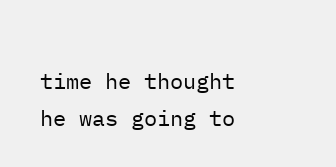time he thought he was going to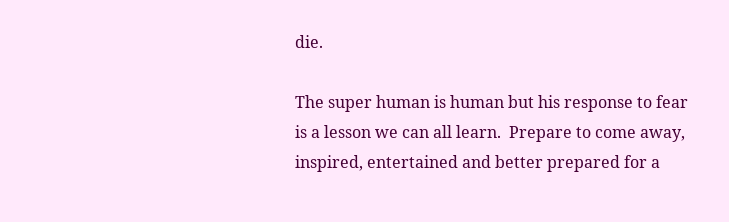die.

The super human is human but his response to fear is a lesson we can all learn.  Prepare to come away, inspired, entertained and better prepared for a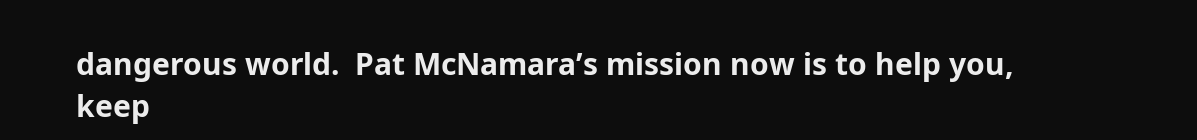dangerous world.  Pat McNamara’s mission now is to help you, keep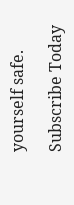yourself safe.

Subscribe Today